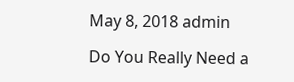May 8, 2018 admin

Do You Really Need a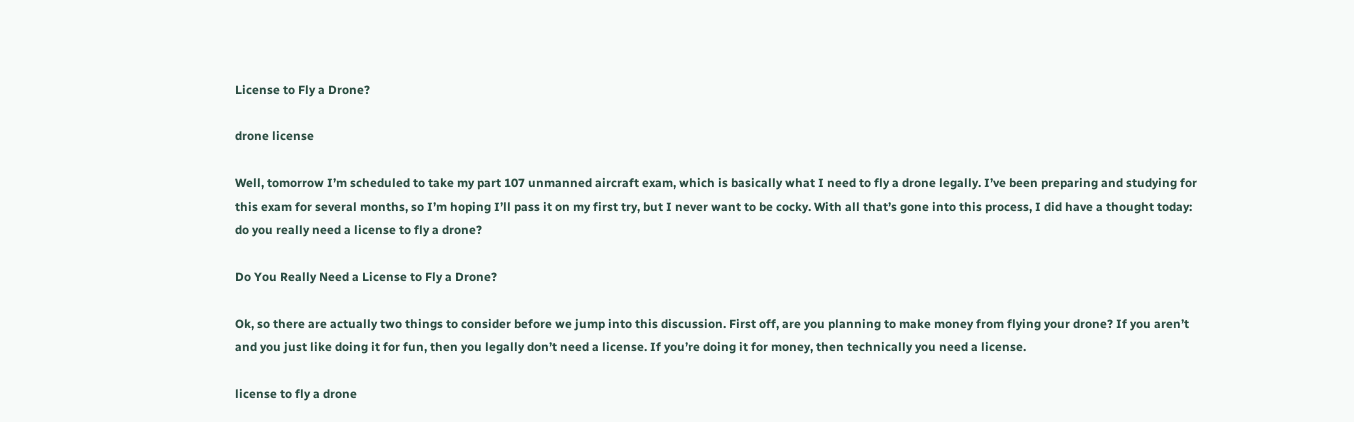License to Fly a Drone?

drone license

Well, tomorrow I’m scheduled to take my part 107 unmanned aircraft exam, which is basically what I need to fly a drone legally. I’ve been preparing and studying for this exam for several months, so I’m hoping I’ll pass it on my first try, but I never want to be cocky. With all that’s gone into this process, I did have a thought today: do you really need a license to fly a drone?

Do You Really Need a License to Fly a Drone?

Ok, so there are actually two things to consider before we jump into this discussion. First off, are you planning to make money from flying your drone? If you aren’t and you just like doing it for fun, then you legally don’t need a license. If you’re doing it for money, then technically you need a license.

license to fly a drone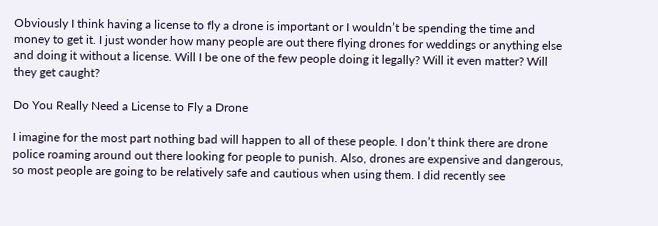Obviously I think having a license to fly a drone is important or I wouldn’t be spending the time and money to get it. I just wonder how many people are out there flying drones for weddings or anything else and doing it without a license. Will I be one of the few people doing it legally? Will it even matter? Will they get caught?

Do You Really Need a License to Fly a Drone

I imagine for the most part nothing bad will happen to all of these people. I don’t think there are drone police roaming around out there looking for people to punish. Also, drones are expensive and dangerous, so most people are going to be relatively safe and cautious when using them. I did recently see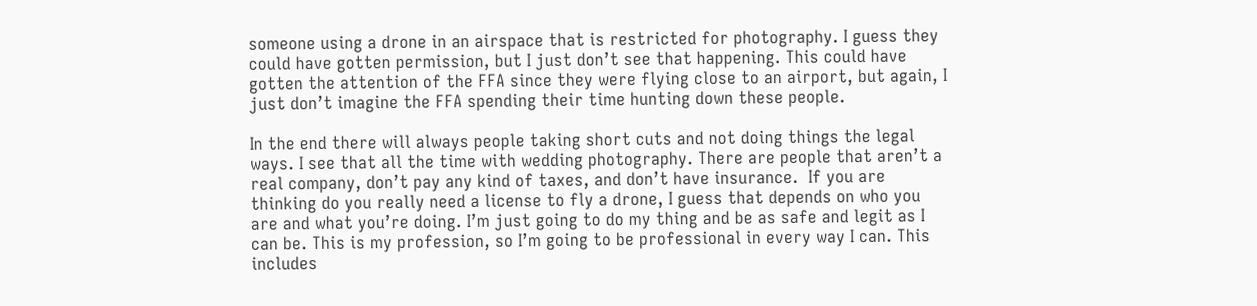someone using a drone in an airspace that is restricted for photography. I guess they could have gotten permission, but I just don’t see that happening. This could have gotten the attention of the FFA since they were flying close to an airport, but again, I just don’t imagine the FFA spending their time hunting down these people.

In the end there will always people taking short cuts and not doing things the legal ways. I see that all the time with wedding photography. There are people that aren’t a real company, don’t pay any kind of taxes, and don’t have insurance.  If you are thinking do you really need a license to fly a drone, I guess that depends on who you are and what you’re doing. I’m just going to do my thing and be as safe and legit as I can be. This is my profession, so I’m going to be professional in every way I can. This includes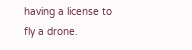having a license to fly a drone.